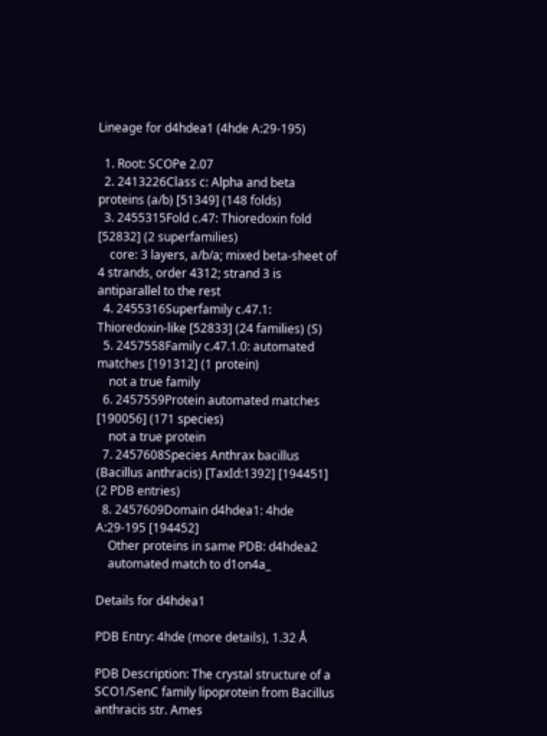Lineage for d4hdea1 (4hde A:29-195)

  1. Root: SCOPe 2.07
  2. 2413226Class c: Alpha and beta proteins (a/b) [51349] (148 folds)
  3. 2455315Fold c.47: Thioredoxin fold [52832] (2 superfamilies)
    core: 3 layers, a/b/a; mixed beta-sheet of 4 strands, order 4312; strand 3 is antiparallel to the rest
  4. 2455316Superfamily c.47.1: Thioredoxin-like [52833] (24 families) (S)
  5. 2457558Family c.47.1.0: automated matches [191312] (1 protein)
    not a true family
  6. 2457559Protein automated matches [190056] (171 species)
    not a true protein
  7. 2457608Species Anthrax bacillus (Bacillus anthracis) [TaxId:1392] [194451] (2 PDB entries)
  8. 2457609Domain d4hdea1: 4hde A:29-195 [194452]
    Other proteins in same PDB: d4hdea2
    automated match to d1on4a_

Details for d4hdea1

PDB Entry: 4hde (more details), 1.32 Å

PDB Description: The crystal structure of a SCO1/SenC family lipoprotein from Bacillus anthracis str. Ames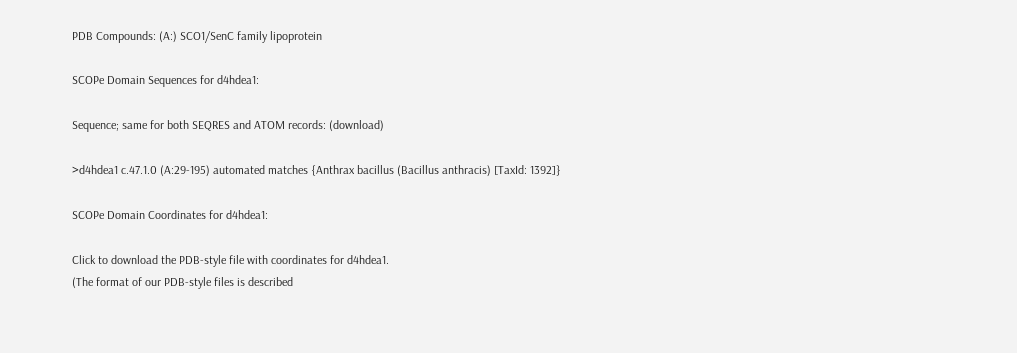PDB Compounds: (A:) SCO1/SenC family lipoprotein

SCOPe Domain Sequences for d4hdea1:

Sequence; same for both SEQRES and ATOM records: (download)

>d4hdea1 c.47.1.0 (A:29-195) automated matches {Anthrax bacillus (Bacillus anthracis) [TaxId: 1392]}

SCOPe Domain Coordinates for d4hdea1:

Click to download the PDB-style file with coordinates for d4hdea1.
(The format of our PDB-style files is described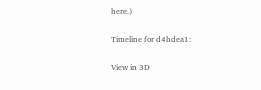here.)

Timeline for d4hdea1:

View in 3D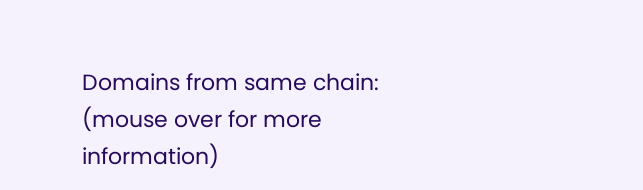Domains from same chain:
(mouse over for more information)